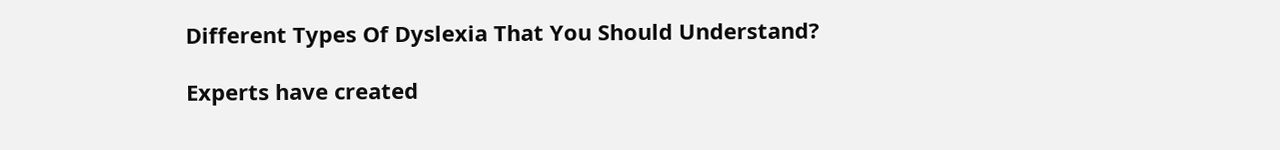Different Types Of Dyslexia That You Should Understand?

Experts have created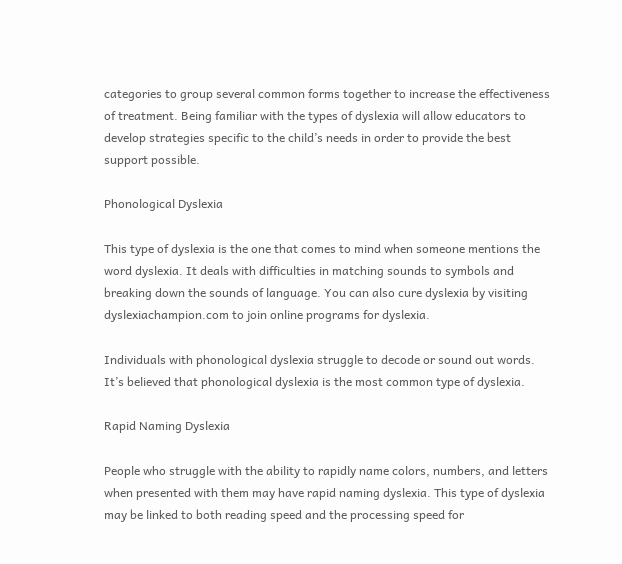categories to group several common forms together to increase the effectiveness of treatment. Being familiar with the types of dyslexia will allow educators to develop strategies specific to the child’s needs in order to provide the best support possible.

Phonological Dyslexia

This type of dyslexia is the one that comes to mind when someone mentions the word dyslexia. It deals with difficulties in matching sounds to symbols and breaking down the sounds of language. You can also cure dyslexia by visiting dyslexiachampion.com to join online programs for dyslexia.

Individuals with phonological dyslexia struggle to decode or sound out words. It’s believed that phonological dyslexia is the most common type of dyslexia.

Rapid Naming Dyslexia

People who struggle with the ability to rapidly name colors, numbers, and letters when presented with them may have rapid naming dyslexia. This type of dyslexia may be linked to both reading speed and the processing speed for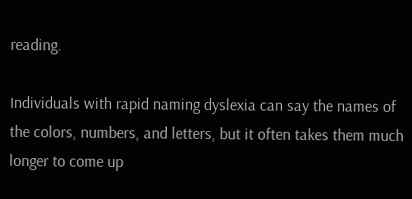reading.

Individuals with rapid naming dyslexia can say the names of the colors, numbers, and letters, but it often takes them much longer to come up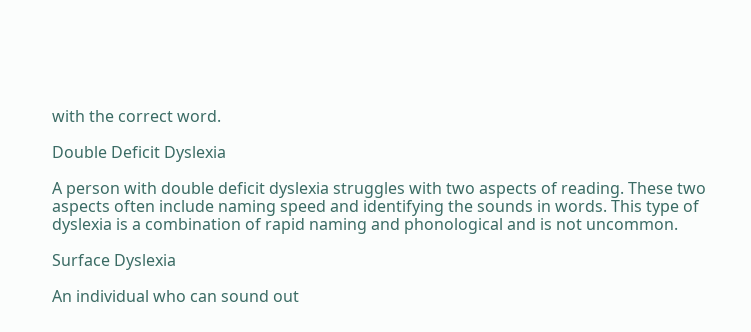with the correct word.

Double Deficit Dyslexia

A person with double deficit dyslexia struggles with two aspects of reading. These two aspects often include naming speed and identifying the sounds in words. This type of dyslexia is a combination of rapid naming and phonological and is not uncommon.

Surface Dyslexia

An individual who can sound out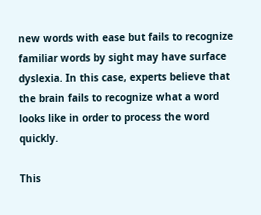new words with ease but fails to recognize familiar words by sight may have surface dyslexia. In this case, experts believe that the brain fails to recognize what a word looks like in order to process the word quickly.

This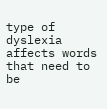type of dyslexia affects words that need to be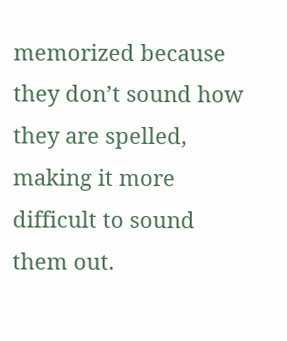memorized because they don’t sound how they are spelled, making it more difficult to sound them out.